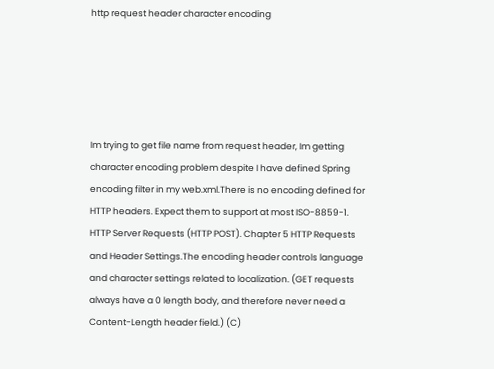http request header character encoding





Im trying to get file name from request header, Im getting character encoding problem despite I have defined Spring encoding filter in my web.xml.There is no encoding defined for HTTP headers. Expect them to support at most ISO-8859-1. HTTP Server Requests (HTTP POST). Chapter 5 HTTP Requests and Header Settings.The encoding header controls language and character settings related to localization. (GET requests always have a 0 length body, and therefore never need a Content-Length header field.) (C)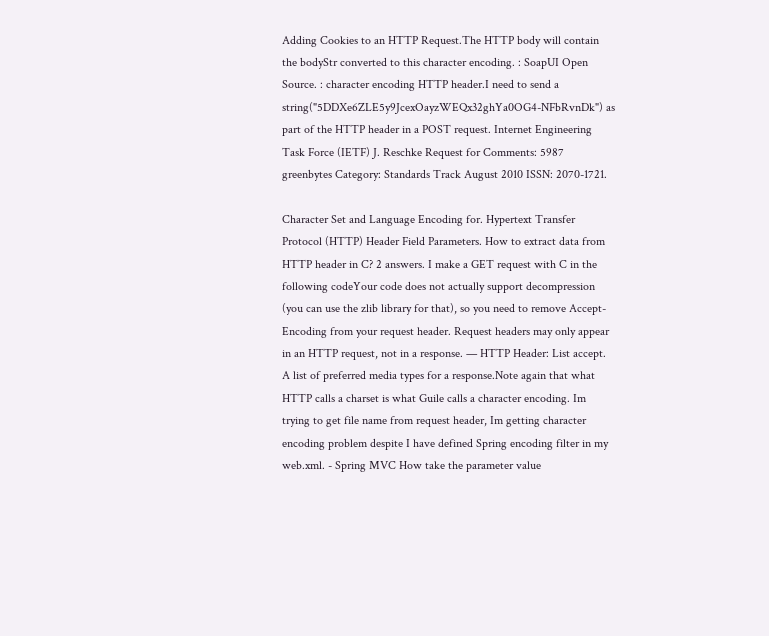Adding Cookies to an HTTP Request.The HTTP body will contain the bodyStr converted to this character encoding. : SoapUI Open Source. : character encoding HTTP header.I need to send a string("5DDXe6ZLE5y9JcexOayzWEQx32ghYa0OG4-NFbRvnDk") as part of the HTTP header in a POST request. Internet Engineering Task Force (IETF) J. Reschke Request for Comments: 5987 greenbytes Category: Standards Track August 2010 ISSN: 2070-1721.

Character Set and Language Encoding for. Hypertext Transfer Protocol (HTTP) Header Field Parameters. How to extract data from HTTP header in C? 2 answers. I make a GET request with C in the following codeYour code does not actually support decompression (you can use the zlib library for that), so you need to remove Accept- Encoding from your request header. Request headers may only appear in an HTTP request, not in a response. — HTTP Header: List accept. A list of preferred media types for a response.Note again that what HTTP calls a charset is what Guile calls a character encoding. Im trying to get file name from request header, Im getting character encoding problem despite I have defined Spring encoding filter in my web.xml. - Spring MVC How take the parameter value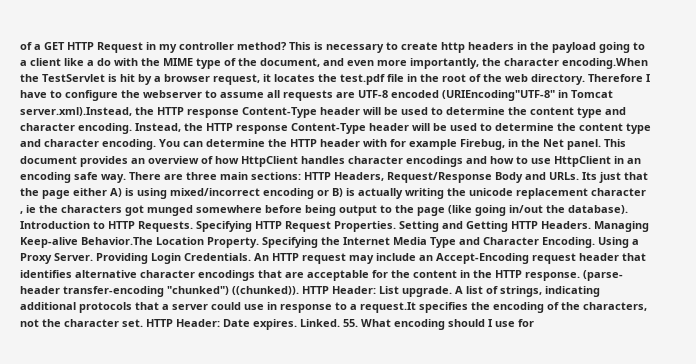of a GET HTTP Request in my controller method? This is necessary to create http headers in the payload going to a client like a do with the MIME type of the document, and even more importantly, the character encoding.When the TestServlet is hit by a browser request, it locates the test.pdf file in the root of the web directory. Therefore I have to configure the webserver to assume all requests are UTF-8 encoded (URIEncoding"UTF-8" in Tomcat server.xml).Instead, the HTTP response Content-Type header will be used to determine the content type and character encoding. Instead, the HTTP response Content-Type header will be used to determine the content type and character encoding. You can determine the HTTP header with for example Firebug, in the Net panel. This document provides an overview of how HttpClient handles character encodings and how to use HttpClient in an encoding safe way. There are three main sections: HTTP Headers, Request/Response Body and URLs. Its just that the page either A) is using mixed/incorrect encoding or B) is actually writing the unicode replacement character , ie the characters got munged somewhere before being output to the page (like going in/out the database). Introduction to HTTP Requests. Specifying HTTP Request Properties. Setting and Getting HTTP Headers. Managing Keep-alive Behavior.The Location Property. Specifying the Internet Media Type and Character Encoding. Using a Proxy Server. Providing Login Credentials. An HTTP request may include an Accept-Encoding request header that identifies alternative character encodings that are acceptable for the content in the HTTP response. (parse-header transfer-encoding "chunked") ((chunked)). HTTP Header: List upgrade. A list of strings, indicating additional protocols that a server could use in response to a request.It specifies the encoding of the characters, not the character set. HTTP Header: Date expires. Linked. 55. What encoding should I use for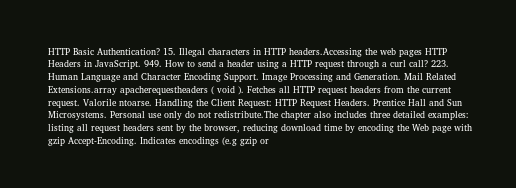HTTP Basic Authentication? 15. Illegal characters in HTTP headers.Accessing the web pages HTTP Headers in JavaScript. 949. How to send a header using a HTTP request through a curl call? 223. Human Language and Character Encoding Support. Image Processing and Generation. Mail Related Extensions.array apacherequestheaders ( void ). Fetches all HTTP request headers from the current request. Valorile ntoarse. Handling the Client Request: HTTP Request Headers. Prentice Hall and Sun Microsystems. Personal use only do not redistribute.The chapter also includes three detailed examples: listing all request headers sent by the browser, reducing download time by encoding the Web page with gzip Accept-Encoding. Indicates encodings (e.g gzip or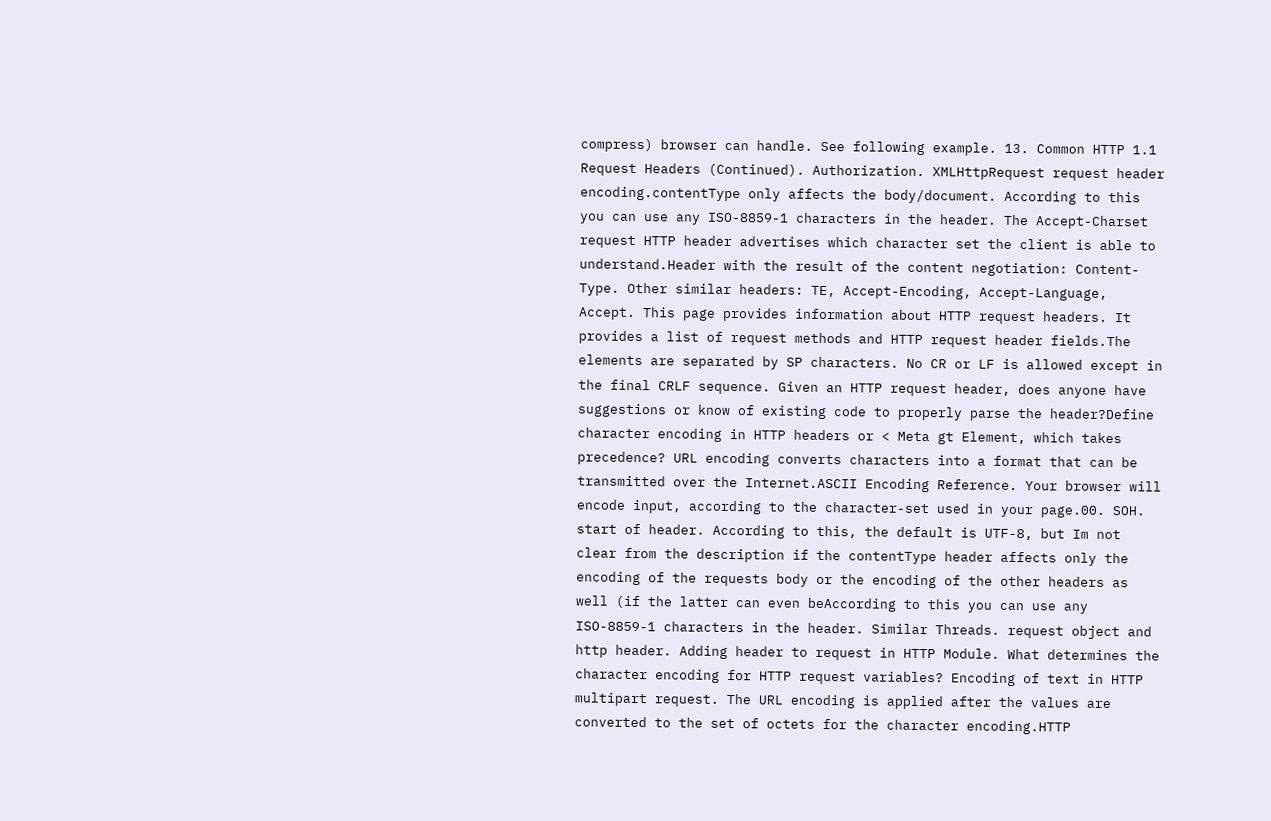compress) browser can handle. See following example. 13. Common HTTP 1.1 Request Headers (Continued). Authorization. XMLHttpRequest request header encoding.contentType only affects the body/document. According to this you can use any ISO-8859-1 characters in the header. The Accept-Charset request HTTP header advertises which character set the client is able to understand.Header with the result of the content negotiation: Content-Type. Other similar headers: TE, Accept-Encoding, Accept-Language, Accept. This page provides information about HTTP request headers. It provides a list of request methods and HTTP request header fields.The elements are separated by SP characters. No CR or LF is allowed except in the final CRLF sequence. Given an HTTP request header, does anyone have suggestions or know of existing code to properly parse the header?Define character encoding in HTTP headers or < Meta gt Element, which takes precedence? URL encoding converts characters into a format that can be transmitted over the Internet.ASCII Encoding Reference. Your browser will encode input, according to the character-set used in your page.00. SOH. start of header. According to this, the default is UTF-8, but Im not clear from the description if the contentType header affects only the encoding of the requests body or the encoding of the other headers as well (if the latter can even beAccording to this you can use any ISO-8859-1 characters in the header. Similar Threads. request object and http header. Adding header to request in HTTP Module. What determines the character encoding for HTTP request variables? Encoding of text in HTTP multipart request. The URL encoding is applied after the values are converted to the set of octets for the character encoding.HTTP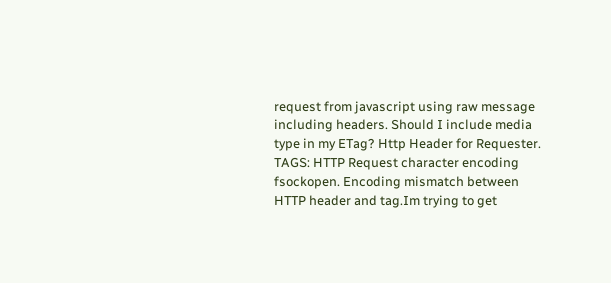request from javascript using raw message including headers. Should I include media type in my ETag? Http Header for Requester. TAGS: HTTP Request character encoding fsockopen. Encoding mismatch between HTTP header and tag.Im trying to get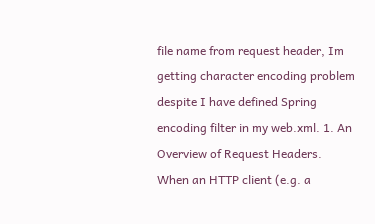file name from request header, Im getting character encoding problem despite I have defined Spring encoding filter in my web.xml. 1. An Overview of Request Headers. When an HTTP client (e.g. a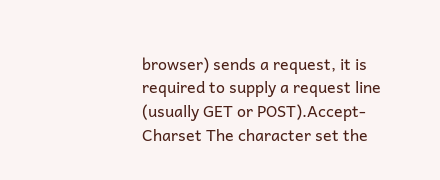browser) sends a request, it is required to supply a request line (usually GET or POST).Accept-Charset The character set the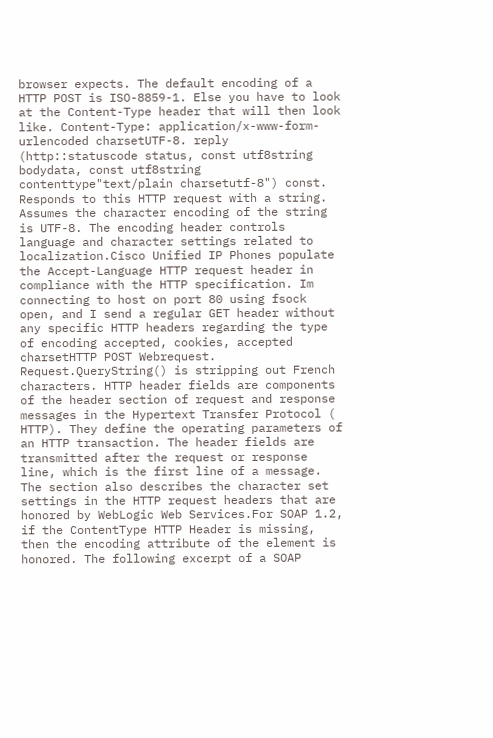browser expects. The default encoding of a HTTP POST is ISO-8859-1. Else you have to look at the Content-Type header that will then look like. Content-Type: application/x-www-form-urlencoded charsetUTF-8. reply (http::statuscode status, const utf8string bodydata, const utf8string contenttype"text/plain charsetutf-8") const. Responds to this HTTP request with a string. Assumes the character encoding of the string is UTF-8. The encoding header controls language and character settings related to localization.Cisco Unified IP Phones populate the Accept-Language HTTP request header in compliance with the HTTP specification. Im connecting to host on port 80 using fsock open, and I send a regular GET header without any specific HTTP headers regarding the type of encoding accepted, cookies, accepted charsetHTTP POST Webrequest. Request.QueryString() is stripping out French characters. HTTP header fields are components of the header section of request and response messages in the Hypertext Transfer Protocol ( HTTP). They define the operating parameters of an HTTP transaction. The header fields are transmitted after the request or response line, which is the first line of a message. The section also describes the character set settings in the HTTP request headers that are honored by WebLogic Web Services.For SOAP 1.2, if the ContentType HTTP Header is missing, then the encoding attribute of the element is honored. The following excerpt of a SOAP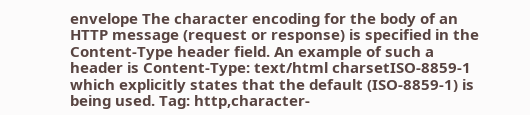envelope The character encoding for the body of an HTTP message (request or response) is specified in the Content-Type header field. An example of such a header is Content-Type: text/html charsetISO-8859-1 which explicitly states that the default (ISO-8859-1) is being used. Tag: http,character-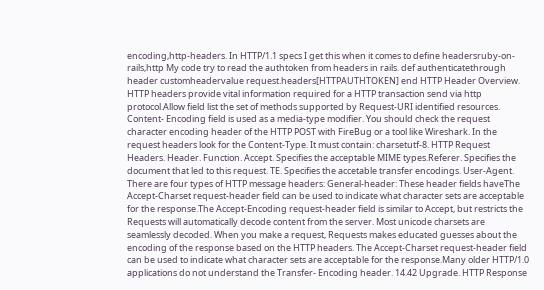encoding,http-headers. In HTTP/1.1 specs I get this when it comes to define headersruby-on-rails,http My code try to read the authtoken from headers in rails. def authenticatethrough header customheadervalue request.headers[HTTPAUTHTOKEN] end HTTP Header Overview. HTTP headers provide vital information required for a HTTP transaction send via http protocol.Allow field list the set of methods supported by Request-URI identified resources. Content- Encoding field is used as a media-type modifier. You should check the request character encoding header of the HTTP POST with FireBug or a tool like Wireshark. In the request headers look for the Content-Type. It must contain: charsetutf-8. HTTP Request Headers. Header. Function. Accept. Specifies the acceptable MIME types.Referer. Specifies the document that led to this request. TE. Specifies the accetable transfer encodings. User-Agent. There are four types of HTTP message headers: General-header: These header fields haveThe Accept-Charset request-header field can be used to indicate what character sets are acceptable for the response.The Accept-Encoding request-header field is similar to Accept, but restricts the Requests will automatically decode content from the server. Most unicode charsets are seamlessly decoded. When you make a request, Requests makes educated guesses about the encoding of the response based on the HTTP headers. The Accept-Charset request-header field can be used to indicate what character sets are acceptable for the response.Many older HTTP/1.0 applications do not understand the Transfer- Encoding header. 14.42 Upgrade. HTTP Response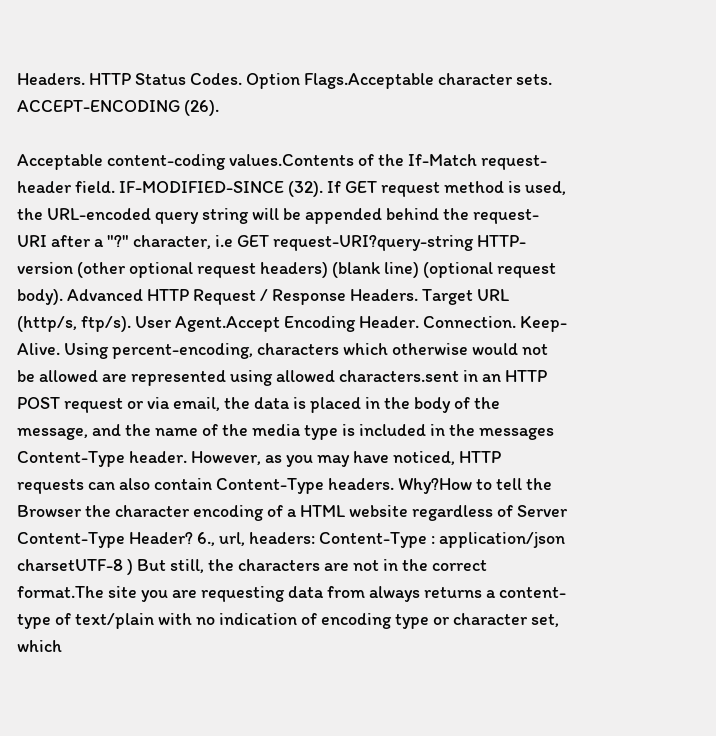Headers. HTTP Status Codes. Option Flags.Acceptable character sets. ACCEPT-ENCODING (26).

Acceptable content-coding values.Contents of the If-Match request-header field. IF-MODIFIED-SINCE (32). If GET request method is used, the URL-encoded query string will be appended behind the request-URI after a "?" character, i.e GET request-URI?query-string HTTP-version (other optional request headers) (blank line) (optional request body). Advanced HTTP Request / Response Headers. Target URL (http/s, ftp/s). User Agent.Accept Encoding Header. Connection. Keep-Alive. Using percent-encoding, characters which otherwise would not be allowed are represented using allowed characters.sent in an HTTP POST request or via email, the data is placed in the body of the message, and the name of the media type is included in the messages Content-Type header. However, as you may have noticed, HTTP requests can also contain Content-Type headers. Why?How to tell the Browser the character encoding of a HTML website regardless of Server Content-Type Header? 6., url, headers: Content-Type : application/json charsetUTF-8 ) But still, the characters are not in the correct format.The site you are requesting data from always returns a content-type of text/plain with no indication of encoding type or character set, which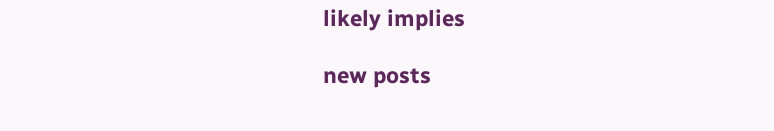likely implies

new posts